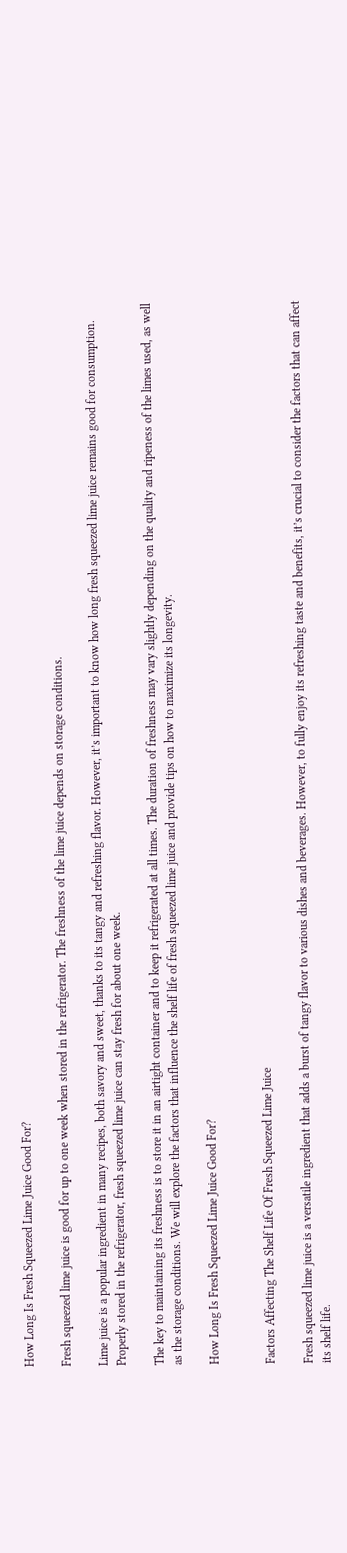How Long Is Fresh Squeezed Lime Juice Good For?

Fresh squeezed lime juice is good for up to one week when stored in the refrigerator. The freshness of the lime juice depends on storage conditions.

Lime juice is a popular ingredient in many recipes, both savory and sweet, thanks to its tangy and refreshing flavor. However, it’s important to know how long fresh squeezed lime juice remains good for consumption. Properly stored in the refrigerator, fresh squeezed lime juice can stay fresh for about one week.

The key to maintaining its freshness is to store it in an airtight container and to keep it refrigerated at all times. The duration of freshness may vary slightly depending on the quality and ripeness of the limes used, as well as the storage conditions. We will explore the factors that influence the shelf life of fresh squeezed lime juice and provide tips on how to maximize its longevity.

How Long Is Fresh Squeezed Lime Juice Good For?


Factors Affecting The Shelf Life Of Fresh Squeezed Lime Juice

Fresh squeezed lime juice is a versatile ingredient that adds a burst of tangy flavor to various dishes and beverages. However, to fully enjoy its refreshing taste and benefits, it’s crucial to consider the factors that can affect its shelf life.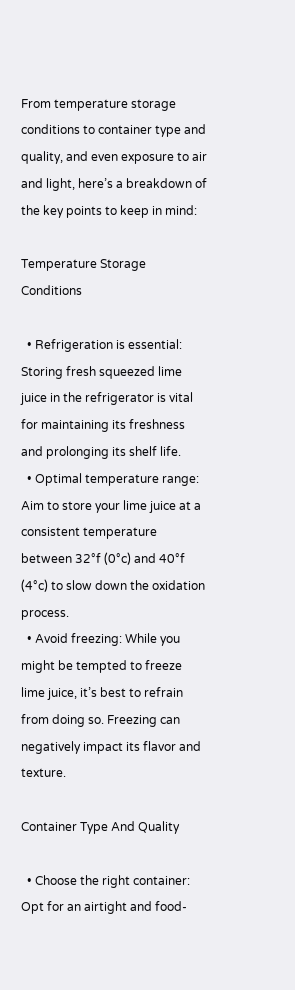From temperature storage conditions to container type and quality, and even exposure to air and light, here’s a breakdown of the key points to keep in mind:

Temperature Storage Conditions

  • Refrigeration is essential: Storing fresh squeezed lime juice in the refrigerator is vital for maintaining its freshness and prolonging its shelf life.
  • Optimal temperature range: Aim to store your lime juice at a consistent temperature between 32°f (0°c) and 40°f (4°c) to slow down the oxidation process.
  • Avoid freezing: While you might be tempted to freeze lime juice, it’s best to refrain from doing so. Freezing can negatively impact its flavor and texture.

Container Type And Quality

  • Choose the right container: Opt for an airtight and food-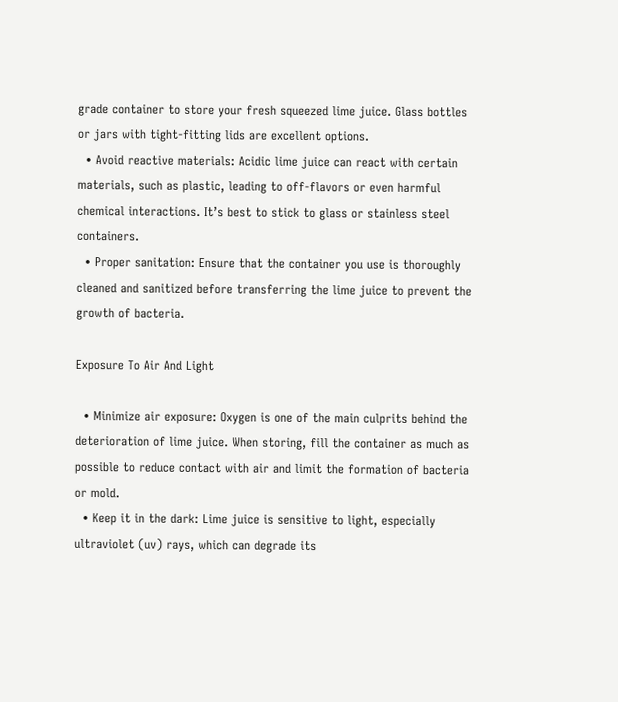grade container to store your fresh squeezed lime juice. Glass bottles or jars with tight-fitting lids are excellent options.
  • Avoid reactive materials: Acidic lime juice can react with certain materials, such as plastic, leading to off-flavors or even harmful chemical interactions. It’s best to stick to glass or stainless steel containers.
  • Proper sanitation: Ensure that the container you use is thoroughly cleaned and sanitized before transferring the lime juice to prevent the growth of bacteria.

Exposure To Air And Light

  • Minimize air exposure: Oxygen is one of the main culprits behind the deterioration of lime juice. When storing, fill the container as much as possible to reduce contact with air and limit the formation of bacteria or mold.
  • Keep it in the dark: Lime juice is sensitive to light, especially ultraviolet (uv) rays, which can degrade its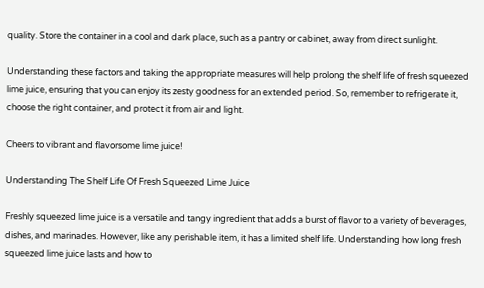quality. Store the container in a cool and dark place, such as a pantry or cabinet, away from direct sunlight.

Understanding these factors and taking the appropriate measures will help prolong the shelf life of fresh squeezed lime juice, ensuring that you can enjoy its zesty goodness for an extended period. So, remember to refrigerate it, choose the right container, and protect it from air and light.

Cheers to vibrant and flavorsome lime juice!

Understanding The Shelf Life Of Fresh Squeezed Lime Juice

Freshly squeezed lime juice is a versatile and tangy ingredient that adds a burst of flavor to a variety of beverages, dishes, and marinades. However, like any perishable item, it has a limited shelf life. Understanding how long fresh squeezed lime juice lasts and how to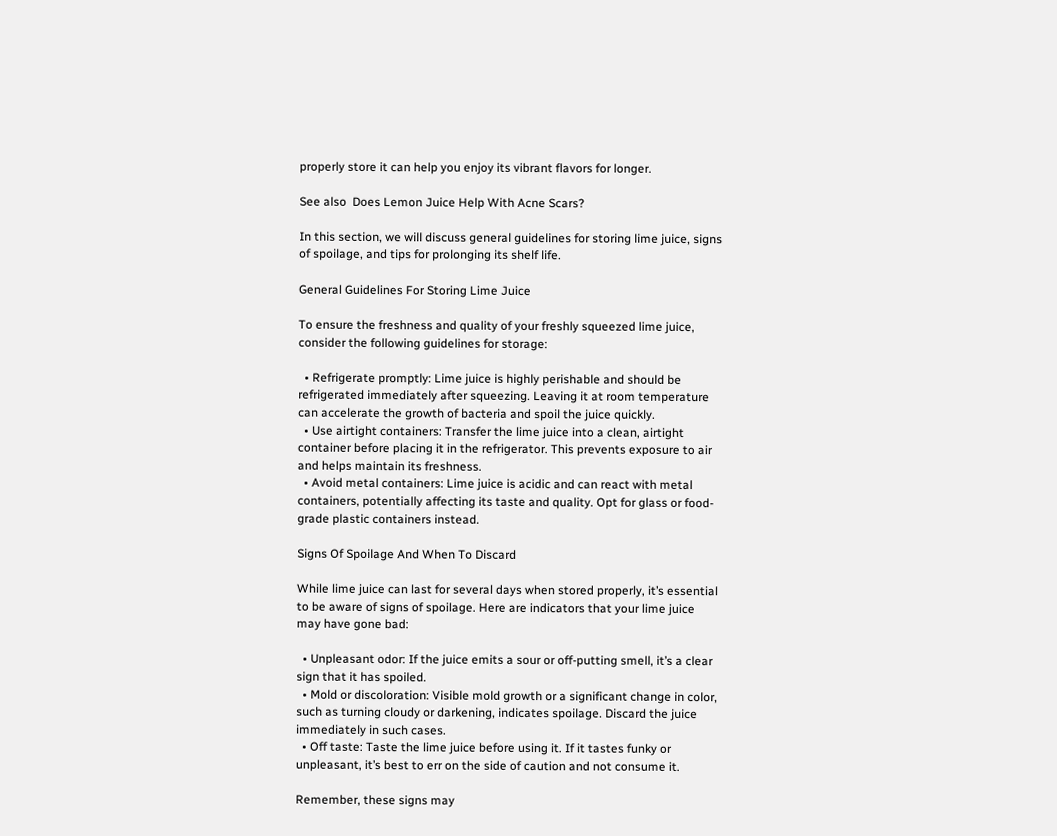properly store it can help you enjoy its vibrant flavors for longer.

See also  Does Lemon Juice Help With Acne Scars?

In this section, we will discuss general guidelines for storing lime juice, signs of spoilage, and tips for prolonging its shelf life.

General Guidelines For Storing Lime Juice

To ensure the freshness and quality of your freshly squeezed lime juice, consider the following guidelines for storage:

  • Refrigerate promptly: Lime juice is highly perishable and should be refrigerated immediately after squeezing. Leaving it at room temperature can accelerate the growth of bacteria and spoil the juice quickly.
  • Use airtight containers: Transfer the lime juice into a clean, airtight container before placing it in the refrigerator. This prevents exposure to air and helps maintain its freshness.
  • Avoid metal containers: Lime juice is acidic and can react with metal containers, potentially affecting its taste and quality. Opt for glass or food-grade plastic containers instead.

Signs Of Spoilage And When To Discard

While lime juice can last for several days when stored properly, it’s essential to be aware of signs of spoilage. Here are indicators that your lime juice may have gone bad:

  • Unpleasant odor: If the juice emits a sour or off-putting smell, it’s a clear sign that it has spoiled.
  • Mold or discoloration: Visible mold growth or a significant change in color, such as turning cloudy or darkening, indicates spoilage. Discard the juice immediately in such cases.
  • Off taste: Taste the lime juice before using it. If it tastes funky or unpleasant, it’s best to err on the side of caution and not consume it.

Remember, these signs may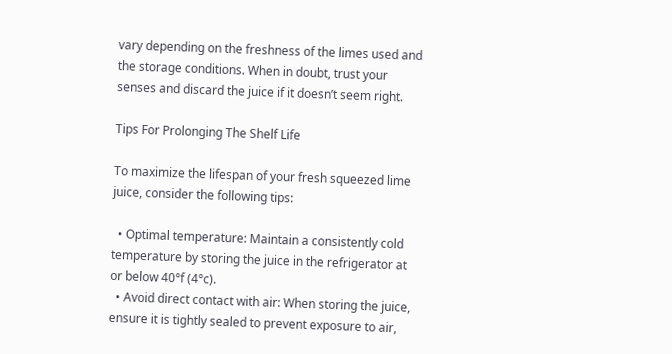vary depending on the freshness of the limes used and the storage conditions. When in doubt, trust your senses and discard the juice if it doesn’t seem right.

Tips For Prolonging The Shelf Life

To maximize the lifespan of your fresh squeezed lime juice, consider the following tips:

  • Optimal temperature: Maintain a consistently cold temperature by storing the juice in the refrigerator at or below 40°f (4°c).
  • Avoid direct contact with air: When storing the juice, ensure it is tightly sealed to prevent exposure to air,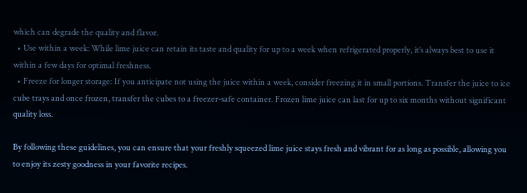which can degrade the quality and flavor.
  • Use within a week: While lime juice can retain its taste and quality for up to a week when refrigerated properly, it’s always best to use it within a few days for optimal freshness.
  • Freeze for longer storage: If you anticipate not using the juice within a week, consider freezing it in small portions. Transfer the juice to ice cube trays and once frozen, transfer the cubes to a freezer-safe container. Frozen lime juice can last for up to six months without significant quality loss.

By following these guidelines, you can ensure that your freshly squeezed lime juice stays fresh and vibrant for as long as possible, allowing you to enjoy its zesty goodness in your favorite recipes.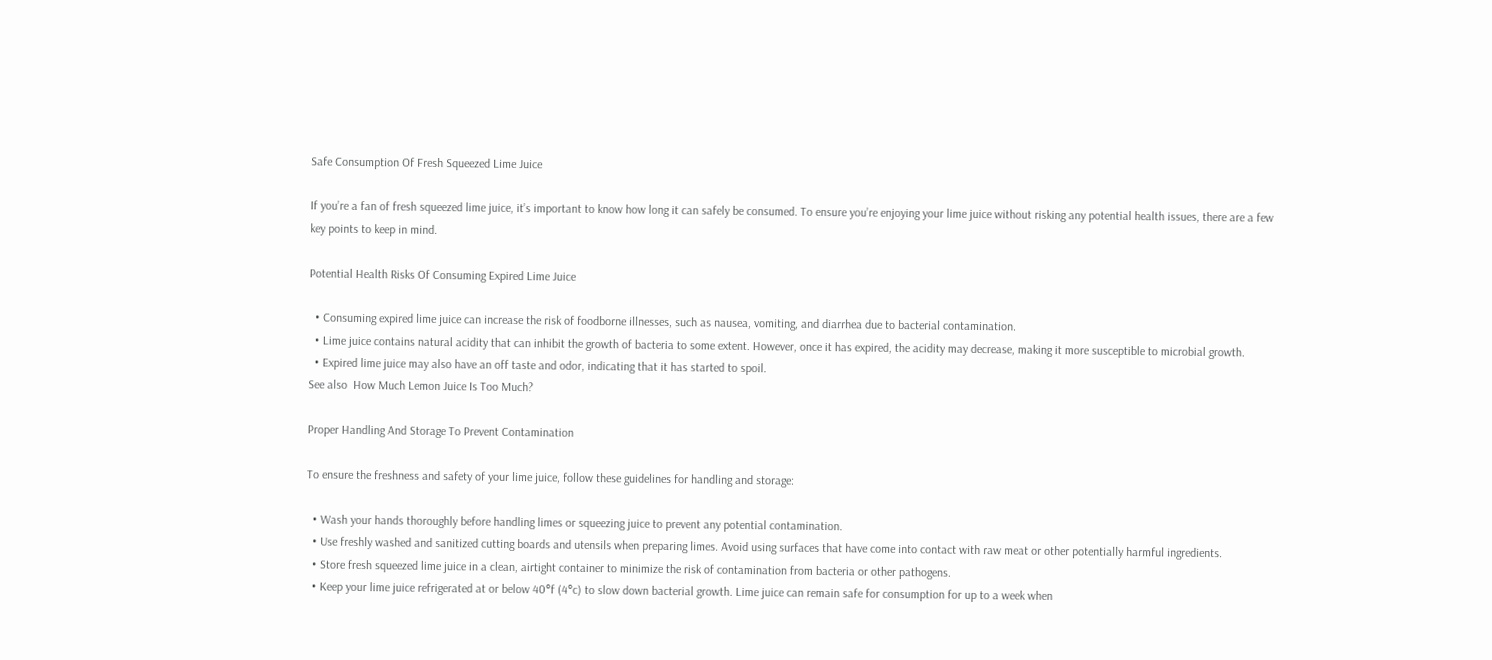Safe Consumption Of Fresh Squeezed Lime Juice

If you’re a fan of fresh squeezed lime juice, it’s important to know how long it can safely be consumed. To ensure you’re enjoying your lime juice without risking any potential health issues, there are a few key points to keep in mind.

Potential Health Risks Of Consuming Expired Lime Juice

  • Consuming expired lime juice can increase the risk of foodborne illnesses, such as nausea, vomiting, and diarrhea due to bacterial contamination.
  • Lime juice contains natural acidity that can inhibit the growth of bacteria to some extent. However, once it has expired, the acidity may decrease, making it more susceptible to microbial growth.
  • Expired lime juice may also have an off taste and odor, indicating that it has started to spoil.
See also  How Much Lemon Juice Is Too Much?

Proper Handling And Storage To Prevent Contamination

To ensure the freshness and safety of your lime juice, follow these guidelines for handling and storage:

  • Wash your hands thoroughly before handling limes or squeezing juice to prevent any potential contamination.
  • Use freshly washed and sanitized cutting boards and utensils when preparing limes. Avoid using surfaces that have come into contact with raw meat or other potentially harmful ingredients.
  • Store fresh squeezed lime juice in a clean, airtight container to minimize the risk of contamination from bacteria or other pathogens.
  • Keep your lime juice refrigerated at or below 40°f (4°c) to slow down bacterial growth. Lime juice can remain safe for consumption for up to a week when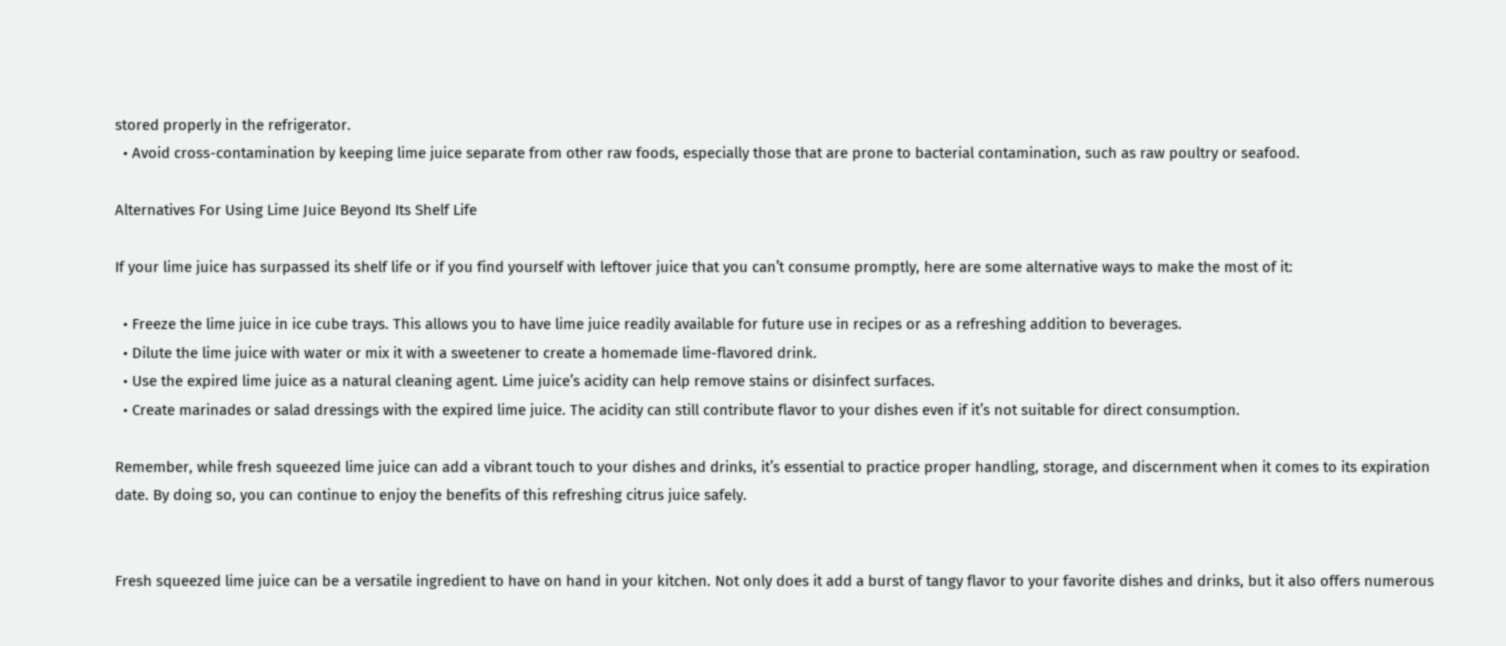stored properly in the refrigerator.
  • Avoid cross-contamination by keeping lime juice separate from other raw foods, especially those that are prone to bacterial contamination, such as raw poultry or seafood.

Alternatives For Using Lime Juice Beyond Its Shelf Life

If your lime juice has surpassed its shelf life or if you find yourself with leftover juice that you can’t consume promptly, here are some alternative ways to make the most of it:

  • Freeze the lime juice in ice cube trays. This allows you to have lime juice readily available for future use in recipes or as a refreshing addition to beverages.
  • Dilute the lime juice with water or mix it with a sweetener to create a homemade lime-flavored drink.
  • Use the expired lime juice as a natural cleaning agent. Lime juice’s acidity can help remove stains or disinfect surfaces.
  • Create marinades or salad dressings with the expired lime juice. The acidity can still contribute flavor to your dishes even if it’s not suitable for direct consumption.

Remember, while fresh squeezed lime juice can add a vibrant touch to your dishes and drinks, it’s essential to practice proper handling, storage, and discernment when it comes to its expiration date. By doing so, you can continue to enjoy the benefits of this refreshing citrus juice safely.


Fresh squeezed lime juice can be a versatile ingredient to have on hand in your kitchen. Not only does it add a burst of tangy flavor to your favorite dishes and drinks, but it also offers numerous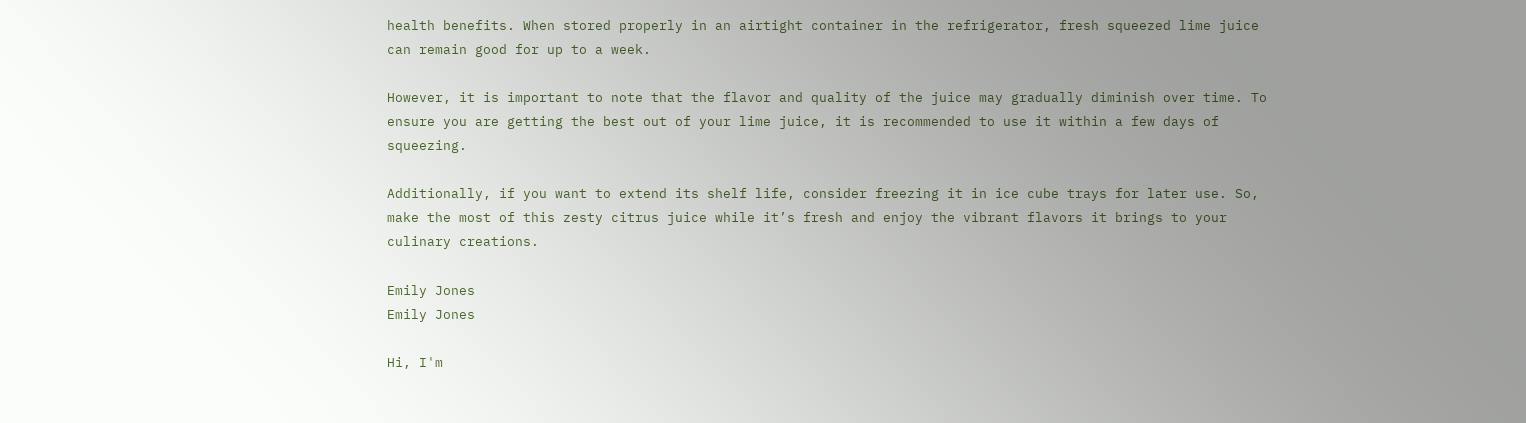health benefits. When stored properly in an airtight container in the refrigerator, fresh squeezed lime juice can remain good for up to a week.

However, it is important to note that the flavor and quality of the juice may gradually diminish over time. To ensure you are getting the best out of your lime juice, it is recommended to use it within a few days of squeezing.

Additionally, if you want to extend its shelf life, consider freezing it in ice cube trays for later use. So, make the most of this zesty citrus juice while it’s fresh and enjoy the vibrant flavors it brings to your culinary creations.

Emily Jones
Emily Jones

Hi, I'm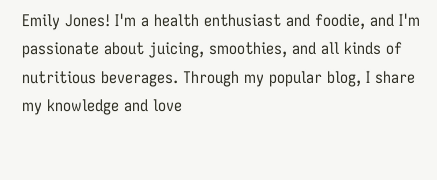Emily Jones! I'm a health enthusiast and foodie, and I'm passionate about juicing, smoothies, and all kinds of nutritious beverages. Through my popular blog, I share my knowledge and love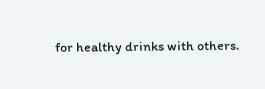for healthy drinks with others.